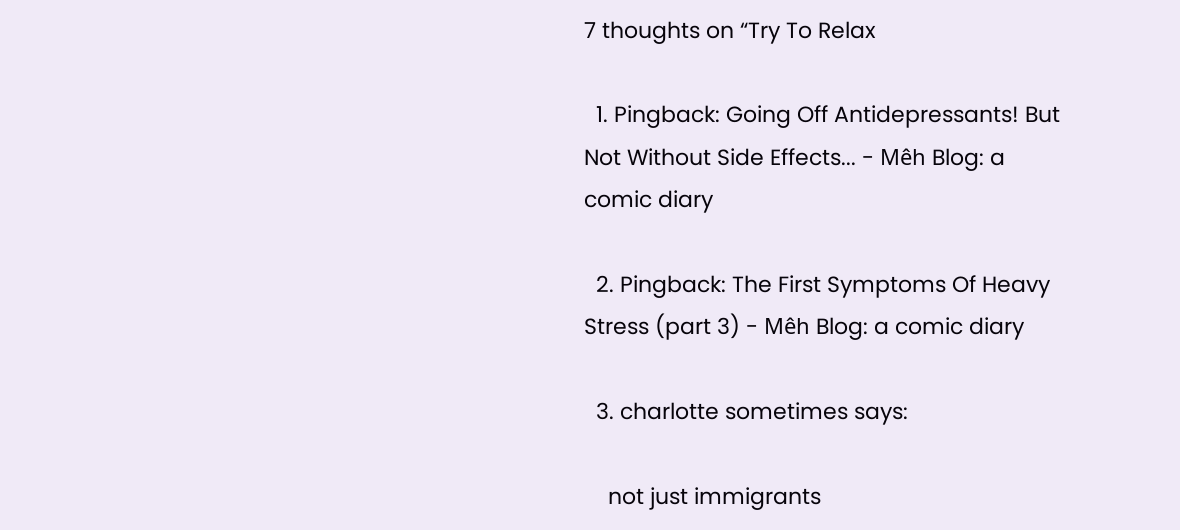7 thoughts on “Try To Relax

  1. Pingback: Going Off Antidepressants! But Not Without Side Effects... - Mêh Blog: a comic diary

  2. Pingback: The First Symptoms Of Heavy Stress (part 3) - Mêh Blog: a comic diary

  3. charlotte sometimes says:

    not just immigrants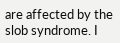are affected by the slob syndrome. I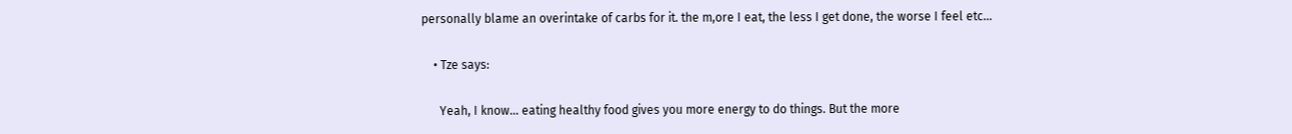personally blame an overintake of carbs for it. the m,ore I eat, the less I get done, the worse I feel etc…

    • Tze says:

      Yeah, I know… eating healthy food gives you more energy to do things. But the more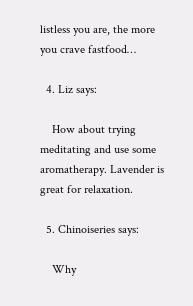listless you are, the more you crave fastfood…

  4. Liz says:

    How about trying meditating and use some aromatherapy. Lavender is great for relaxation.

  5. Chinoiseries says:

    Why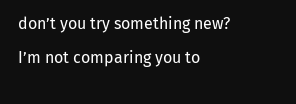don’t you try something new? I’m not comparing you to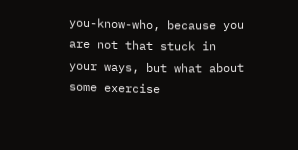you-know-who, because you are not that stuck in your ways, but what about some exercise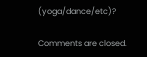(yoga/dance/etc)?

Comments are closed.